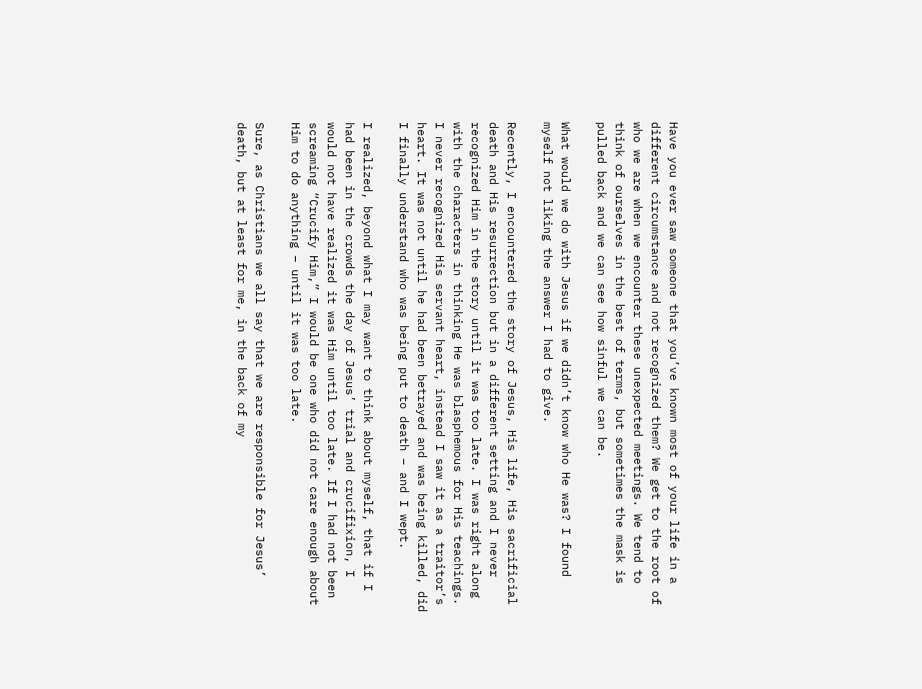Have you ever saw someone that you’ve known most of your life in a different circumstance and not recognized them? We get to the root of who we are when we encounter these unexpected meetings. We tend to think of ourselves in the best of terms, but sometimes the mask is pulled back and we can see how sinful we can be.

What would we do with Jesus if we didn’t know who He was? I found myself not liking the answer I had to give.

Recently, I encountered the story of Jesus, His life, His sacrificial death and His resurrection but in a different setting and I never recognized Him in the story until it was too late. I was right along with the characters in thinking He was blasphemous for His teachings. I never recognized His servant heart, instead I saw it as a traitor’s heart. It was not until he had been betrayed and was being killed, did I finally understand who was being put to death – and I wept.

I realized, beyond what I may want to think about myself, that if I had been in the crowds the day of Jesus’ trial and crucifixion, I would not have realized it was Him until too late. If I had not been screaming “Crucify Him,” I would be one who did not care enough about Him to do anything – until it was too late.

Sure, as Christians we all say that we are responsible for Jesus’ death, but at least for me, in the back of my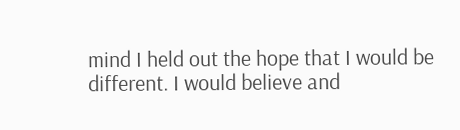mind I held out the hope that I would be different. I would believe and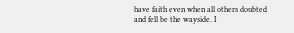have faith even when all others doubted and fell be the wayside. I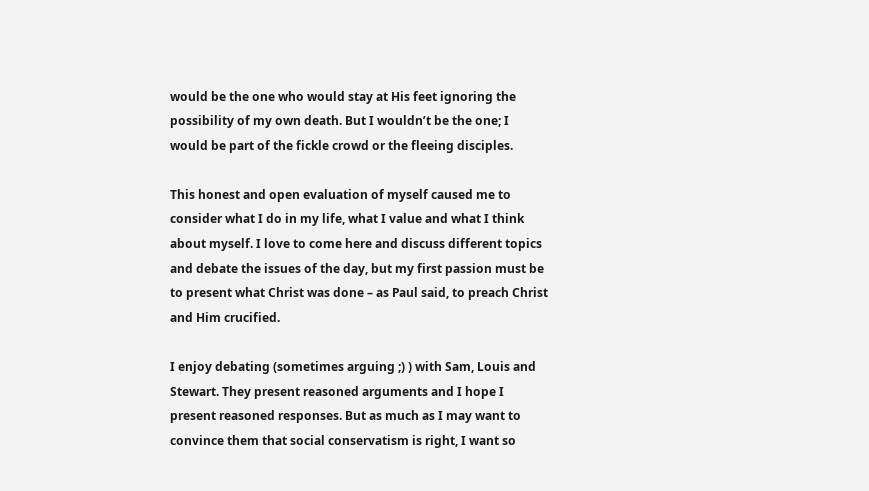would be the one who would stay at His feet ignoring the possibility of my own death. But I wouldn’t be the one; I would be part of the fickle crowd or the fleeing disciples.

This honest and open evaluation of myself caused me to consider what I do in my life, what I value and what I think about myself. I love to come here and discuss different topics and debate the issues of the day, but my first passion must be to present what Christ was done – as Paul said, to preach Christ and Him crucified.

I enjoy debating (sometimes arguing ;) ) with Sam, Louis and Stewart. They present reasoned arguments and I hope I present reasoned responses. But as much as I may want to convince them that social conservatism is right, I want so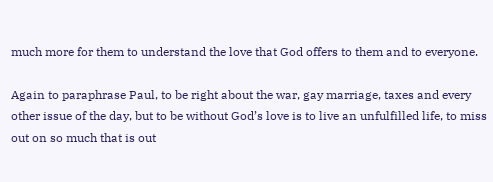much more for them to understand the love that God offers to them and to everyone.

Again to paraphrase Paul, to be right about the war, gay marriage, taxes and every other issue of the day, but to be without God’s love is to live an unfulfilled life, to miss out on so much that is out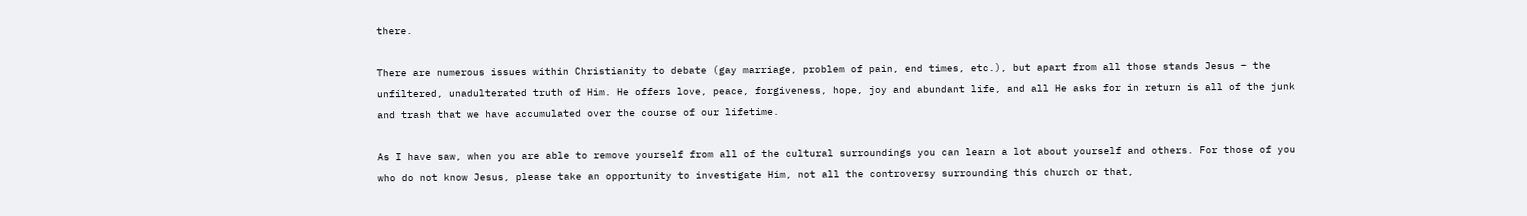there.

There are numerous issues within Christianity to debate (gay marriage, problem of pain, end times, etc.), but apart from all those stands Jesus – the unfiltered, unadulterated truth of Him. He offers love, peace, forgiveness, hope, joy and abundant life, and all He asks for in return is all of the junk and trash that we have accumulated over the course of our lifetime.

As I have saw, when you are able to remove yourself from all of the cultural surroundings you can learn a lot about yourself and others. For those of you who do not know Jesus, please take an opportunity to investigate Him, not all the controversy surrounding this church or that,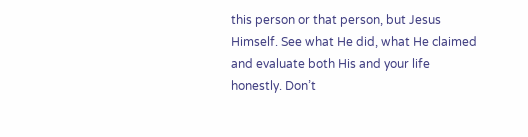this person or that person, but Jesus Himself. See what He did, what He claimed and evaluate both His and your life honestly. Don’t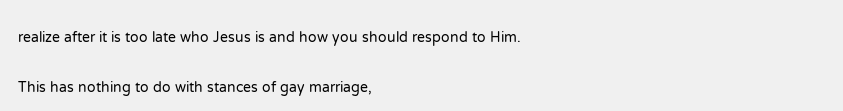realize after it is too late who Jesus is and how you should respond to Him.

This has nothing to do with stances of gay marriage,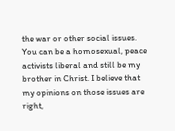the war or other social issues. You can be a homosexual, peace activists liberal and still be my brother in Christ. I believe that my opinions on those issues are right,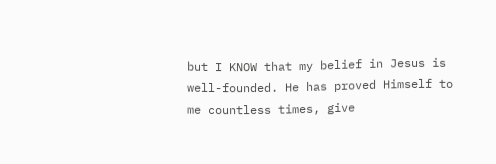but I KNOW that my belief in Jesus is well-founded. He has proved Himself to me countless times, give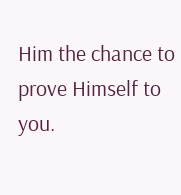Him the chance to prove Himself to you.